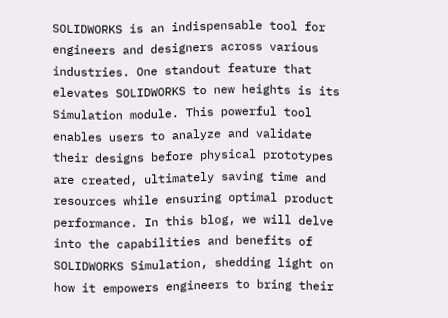SOLIDWORKS is an indispensable tool for engineers and designers across various industries. One standout feature that elevates SOLIDWORKS to new heights is its Simulation module. This powerful tool enables users to analyze and validate their designs before physical prototypes are created, ultimately saving time and resources while ensuring optimal product performance. In this blog, we will delve into the capabilities and benefits of SOLIDWORKS Simulation, shedding light on how it empowers engineers to bring their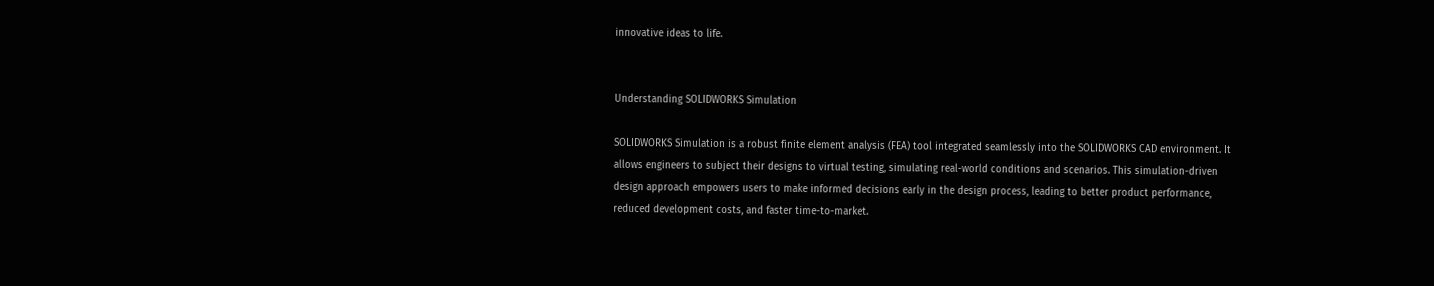innovative ideas to life.


Understanding SOLIDWORKS Simulation

SOLIDWORKS Simulation is a robust finite element analysis (FEA) tool integrated seamlessly into the SOLIDWORKS CAD environment. It allows engineers to subject their designs to virtual testing, simulating real-world conditions and scenarios. This simulation-driven design approach empowers users to make informed decisions early in the design process, leading to better product performance, reduced development costs, and faster time-to-market.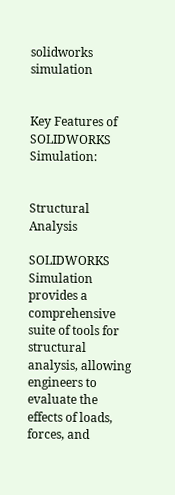solidworks simulation


Key Features of SOLIDWORKS Simulation:


Structural Analysis

SOLIDWORKS Simulation provides a comprehensive suite of tools for structural analysis, allowing engineers to evaluate the effects of loads, forces, and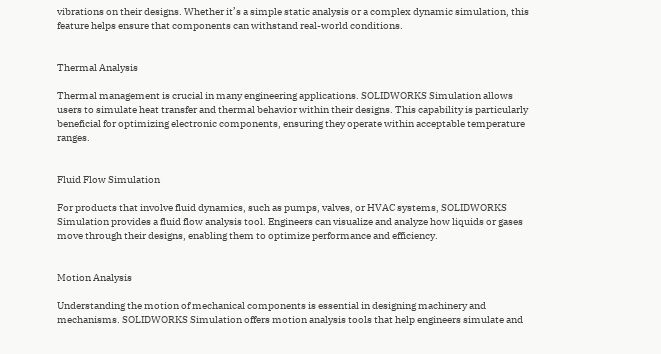vibrations on their designs. Whether it’s a simple static analysis or a complex dynamic simulation, this feature helps ensure that components can withstand real-world conditions.


Thermal Analysis

Thermal management is crucial in many engineering applications. SOLIDWORKS Simulation allows users to simulate heat transfer and thermal behavior within their designs. This capability is particularly beneficial for optimizing electronic components, ensuring they operate within acceptable temperature ranges.


Fluid Flow Simulation

For products that involve fluid dynamics, such as pumps, valves, or HVAC systems, SOLIDWORKS Simulation provides a fluid flow analysis tool. Engineers can visualize and analyze how liquids or gases move through their designs, enabling them to optimize performance and efficiency.


Motion Analysis

Understanding the motion of mechanical components is essential in designing machinery and mechanisms. SOLIDWORKS Simulation offers motion analysis tools that help engineers simulate and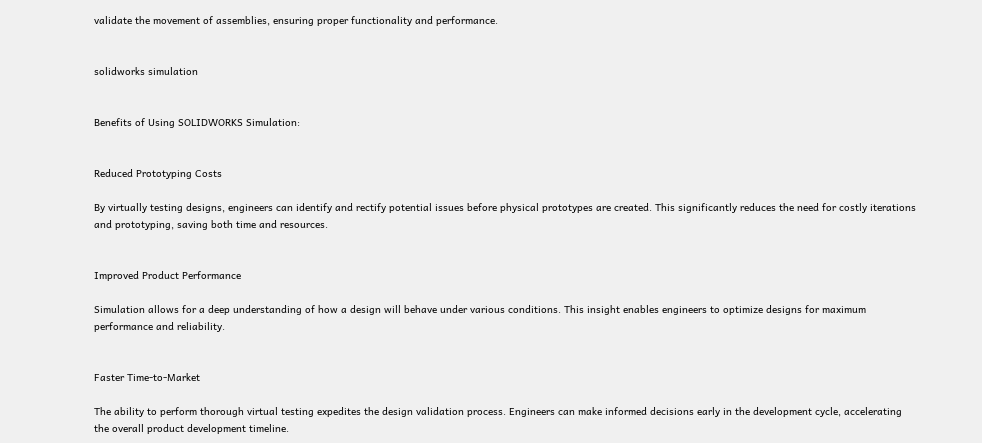validate the movement of assemblies, ensuring proper functionality and performance.


solidworks simulation


Benefits of Using SOLIDWORKS Simulation:


Reduced Prototyping Costs

By virtually testing designs, engineers can identify and rectify potential issues before physical prototypes are created. This significantly reduces the need for costly iterations and prototyping, saving both time and resources.


Improved Product Performance

Simulation allows for a deep understanding of how a design will behave under various conditions. This insight enables engineers to optimize designs for maximum performance and reliability.


Faster Time-to-Market

The ability to perform thorough virtual testing expedites the design validation process. Engineers can make informed decisions early in the development cycle, accelerating the overall product development timeline.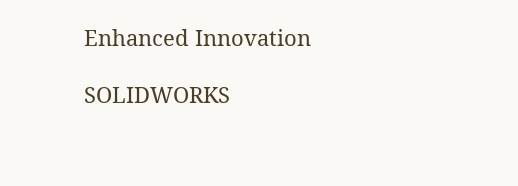Enhanced Innovation

SOLIDWORKS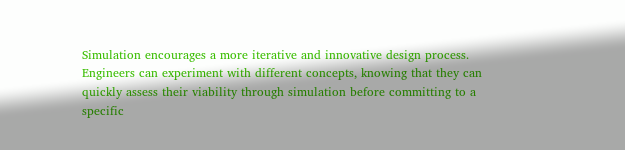Simulation encourages a more iterative and innovative design process. Engineers can experiment with different concepts, knowing that they can quickly assess their viability through simulation before committing to a specific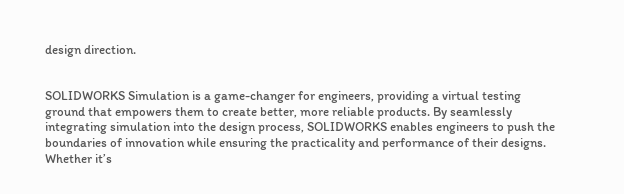design direction.


SOLIDWORKS Simulation is a game-changer for engineers, providing a virtual testing ground that empowers them to create better, more reliable products. By seamlessly integrating simulation into the design process, SOLIDWORKS enables engineers to push the boundaries of innovation while ensuring the practicality and performance of their designs. Whether it’s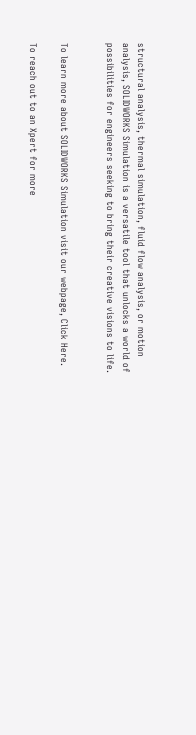structural analysis, thermal simulation, fluid flow analysis, or motion analysis, SOLIDWORKS Simulation is a versatile tool that unlocks a world of possibilities for engineers seeking to bring their creative visions to life.


To learn more about SOLIDWORKS Simulation visit our webpage, Click Here.

To reach out to an Xpert for more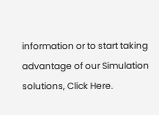information or to start taking advantage of our Simulation solutions, Click Here.